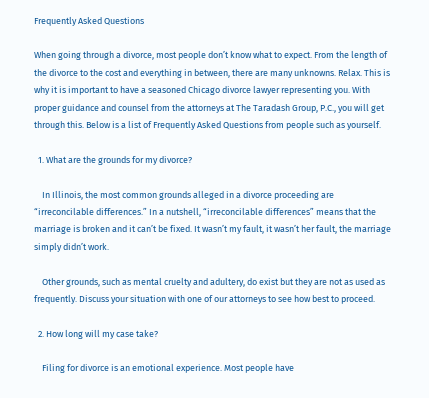Frequently Asked Questions

When going through a divorce, most people don’t know what to expect. From the length of the divorce to the cost and everything in between, there are many unknowns. Relax. This is why it is important to have a seasoned Chicago divorce lawyer representing you. With proper guidance and counsel from the attorneys at The Taradash Group, P.C., you will get through this. Below is a list of Frequently Asked Questions from people such as yourself.

  1. What are the grounds for my divorce?

    In Illinois, the most common grounds alleged in a divorce proceeding are “irreconcilable differences.” In a nutshell, “irreconcilable differences” means that the marriage is broken and it can’t be fixed. It wasn’t my fault, it wasn’t her fault, the marriage simply didn’t work.

    Other grounds, such as mental cruelty and adultery, do exist but they are not as used as frequently. Discuss your situation with one of our attorneys to see how best to proceed.

  2. How long will my case take?

    Filing for divorce is an emotional experience. Most people have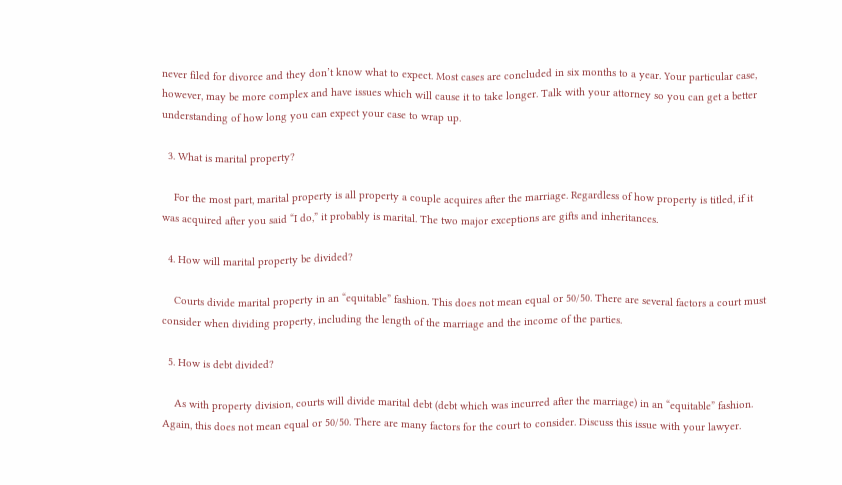never filed for divorce and they don’t know what to expect. Most cases are concluded in six months to a year. Your particular case, however, may be more complex and have issues which will cause it to take longer. Talk with your attorney so you can get a better understanding of how long you can expect your case to wrap up.

  3. What is marital property?

    For the most part, marital property is all property a couple acquires after the marriage. Regardless of how property is titled, if it was acquired after you said “I do,” it probably is marital. The two major exceptions are gifts and inheritances.

  4. How will marital property be divided?

    Courts divide marital property in an “equitable” fashion. This does not mean equal or 50/50. There are several factors a court must consider when dividing property, including the length of the marriage and the income of the parties.

  5. How is debt divided?

    As with property division, courts will divide marital debt (debt which was incurred after the marriage) in an “equitable” fashion. Again, this does not mean equal or 50/50. There are many factors for the court to consider. Discuss this issue with your lawyer.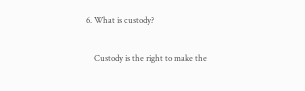6. What is custody?

    Custody is the right to make the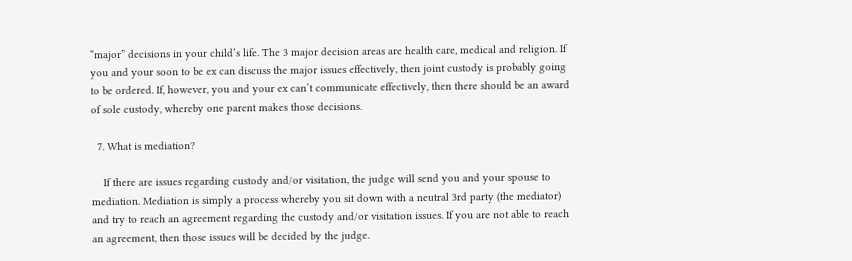“major” decisions in your child’s life. The 3 major decision areas are health care, medical and religion. If you and your soon to be ex can discuss the major issues effectively, then joint custody is probably going to be ordered. If, however, you and your ex can’t communicate effectively, then there should be an award of sole custody, whereby one parent makes those decisions.

  7. What is mediation?

    If there are issues regarding custody and/or visitation, the judge will send you and your spouse to mediation. Mediation is simply a process whereby you sit down with a neutral 3rd party (the mediator) and try to reach an agreement regarding the custody and/or visitation issues. If you are not able to reach an agreement, then those issues will be decided by the judge.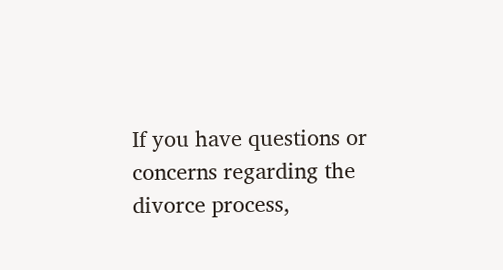If you have questions or concerns regarding the divorce process,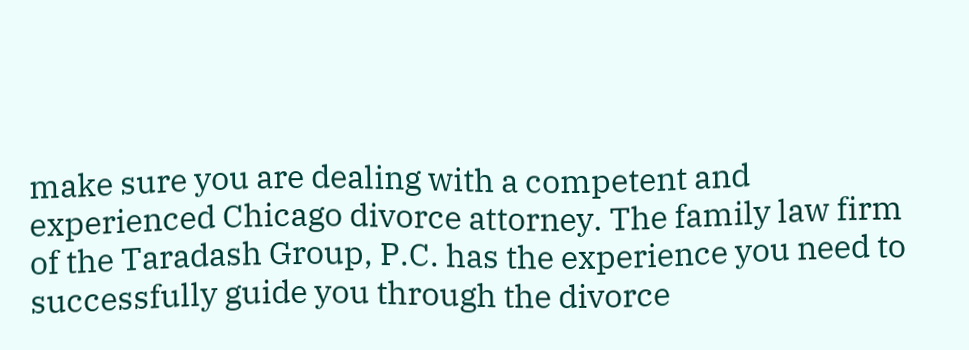make sure you are dealing with a competent and experienced Chicago divorce attorney. The family law firm of the Taradash Group, P.C. has the experience you need to successfully guide you through the divorce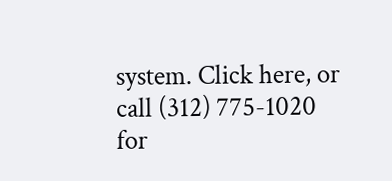system. Click here, or call (312) 775-1020 for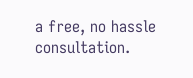a free, no hassle consultation.